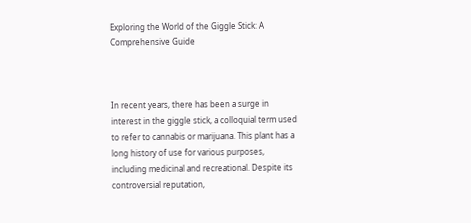Exploring the World of the Giggle Stick: A Comprehensive Guide



In recent years, there has been a surge in interest in the giggle stick, a colloquial term used to refer to cannabis or marijuana. This plant has a long history of use for various purposes, including medicinal and recreational. Despite its controversial reputation,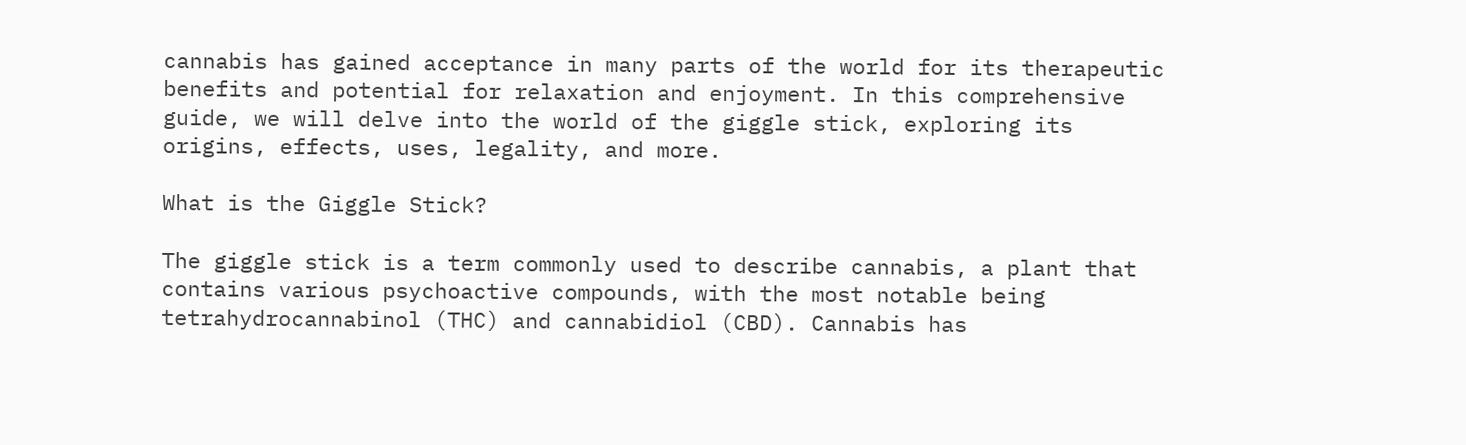cannabis has gained acceptance in many parts of the world for its therapeutic benefits and potential for relaxation and enjoyment. In this comprehensive guide, we will delve into the world of the giggle stick, exploring its origins, effects, uses, legality, and more.

What is the Giggle Stick?

The giggle stick is a term commonly used to describe cannabis, a plant that contains various psychoactive compounds, with the most notable being tetrahydrocannabinol (THC) and cannabidiol (CBD). Cannabis has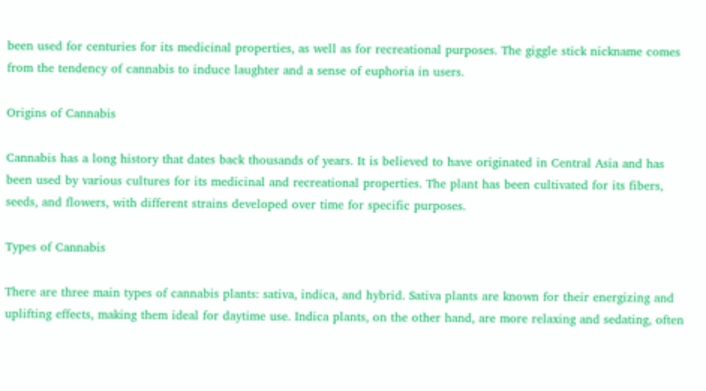been used for centuries for its medicinal properties, as well as for recreational purposes. The giggle stick nickname comes from the tendency of cannabis to induce laughter and a sense of euphoria in users.

Origins of Cannabis

Cannabis has a long history that dates back thousands of years. It is believed to have originated in Central Asia and has been used by various cultures for its medicinal and recreational properties. The plant has been cultivated for its fibers, seeds, and flowers, with different strains developed over time for specific purposes.

Types of Cannabis

There are three main types of cannabis plants: sativa, indica, and hybrid. Sativa plants are known for their energizing and uplifting effects, making them ideal for daytime use. Indica plants, on the other hand, are more relaxing and sedating, often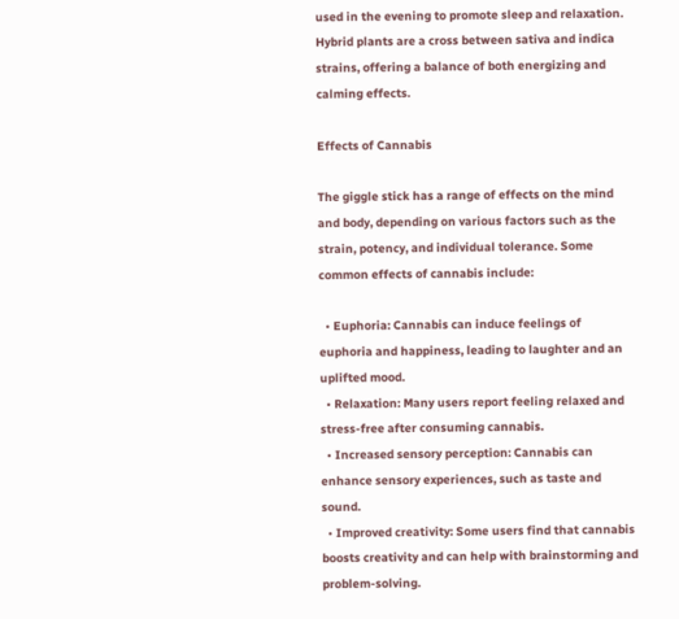used in the evening to promote sleep and relaxation. Hybrid plants are a cross between sativa and indica strains, offering a balance of both energizing and calming effects.

Effects of Cannabis

The giggle stick has a range of effects on the mind and body, depending on various factors such as the strain, potency, and individual tolerance. Some common effects of cannabis include:

  • Euphoria: Cannabis can induce feelings of euphoria and happiness, leading to laughter and an uplifted mood.
  • Relaxation: Many users report feeling relaxed and stress-free after consuming cannabis.
  • Increased sensory perception: Cannabis can enhance sensory experiences, such as taste and sound.
  • Improved creativity: Some users find that cannabis boosts creativity and can help with brainstorming and problem-solving.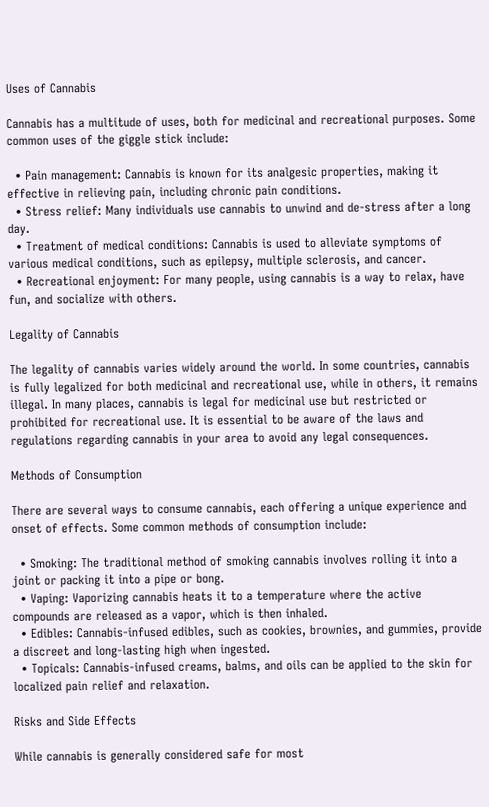Uses of Cannabis

Cannabis has a multitude of uses, both for medicinal and recreational purposes. Some common uses of the giggle stick include:

  • Pain management: Cannabis is known for its analgesic properties, making it effective in relieving pain, including chronic pain conditions.
  • Stress relief: Many individuals use cannabis to unwind and de-stress after a long day.
  • Treatment of medical conditions: Cannabis is used to alleviate symptoms of various medical conditions, such as epilepsy, multiple sclerosis, and cancer.
  • Recreational enjoyment: For many people, using cannabis is a way to relax, have fun, and socialize with others.

Legality of Cannabis

The legality of cannabis varies widely around the world. In some countries, cannabis is fully legalized for both medicinal and recreational use, while in others, it remains illegal. In many places, cannabis is legal for medicinal use but restricted or prohibited for recreational use. It is essential to be aware of the laws and regulations regarding cannabis in your area to avoid any legal consequences.

Methods of Consumption

There are several ways to consume cannabis, each offering a unique experience and onset of effects. Some common methods of consumption include:

  • Smoking: The traditional method of smoking cannabis involves rolling it into a joint or packing it into a pipe or bong.
  • Vaping: Vaporizing cannabis heats it to a temperature where the active compounds are released as a vapor, which is then inhaled.
  • Edibles: Cannabis-infused edibles, such as cookies, brownies, and gummies, provide a discreet and long-lasting high when ingested.
  • Topicals: Cannabis-infused creams, balms, and oils can be applied to the skin for localized pain relief and relaxation.

Risks and Side Effects

While cannabis is generally considered safe for most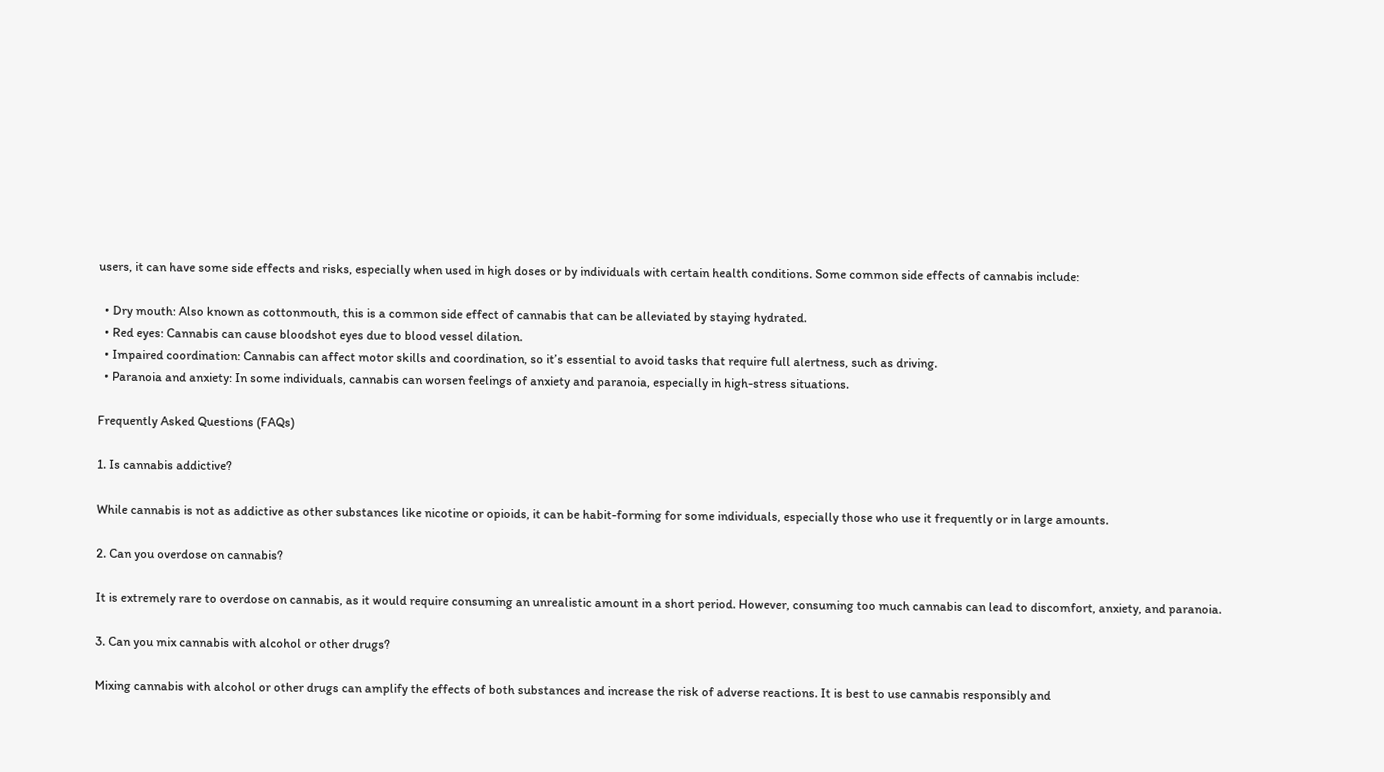users, it can have some side effects and risks, especially when used in high doses or by individuals with certain health conditions. Some common side effects of cannabis include:

  • Dry mouth: Also known as cottonmouth, this is a common side effect of cannabis that can be alleviated by staying hydrated.
  • Red eyes: Cannabis can cause bloodshot eyes due to blood vessel dilation.
  • Impaired coordination: Cannabis can affect motor skills and coordination, so it’s essential to avoid tasks that require full alertness, such as driving.
  • Paranoia and anxiety: In some individuals, cannabis can worsen feelings of anxiety and paranoia, especially in high-stress situations.

Frequently Asked Questions (FAQs)

1. Is cannabis addictive?

While cannabis is not as addictive as other substances like nicotine or opioids, it can be habit-forming for some individuals, especially those who use it frequently or in large amounts.

2. Can you overdose on cannabis?

It is extremely rare to overdose on cannabis, as it would require consuming an unrealistic amount in a short period. However, consuming too much cannabis can lead to discomfort, anxiety, and paranoia.

3. Can you mix cannabis with alcohol or other drugs?

Mixing cannabis with alcohol or other drugs can amplify the effects of both substances and increase the risk of adverse reactions. It is best to use cannabis responsibly and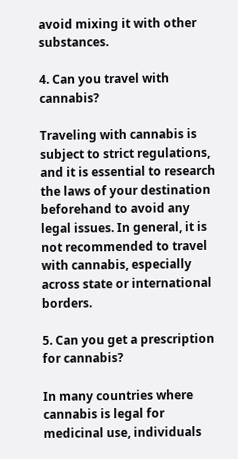avoid mixing it with other substances.

4. Can you travel with cannabis?

Traveling with cannabis is subject to strict regulations, and it is essential to research the laws of your destination beforehand to avoid any legal issues. In general, it is not recommended to travel with cannabis, especially across state or international borders.

5. Can you get a prescription for cannabis?

In many countries where cannabis is legal for medicinal use, individuals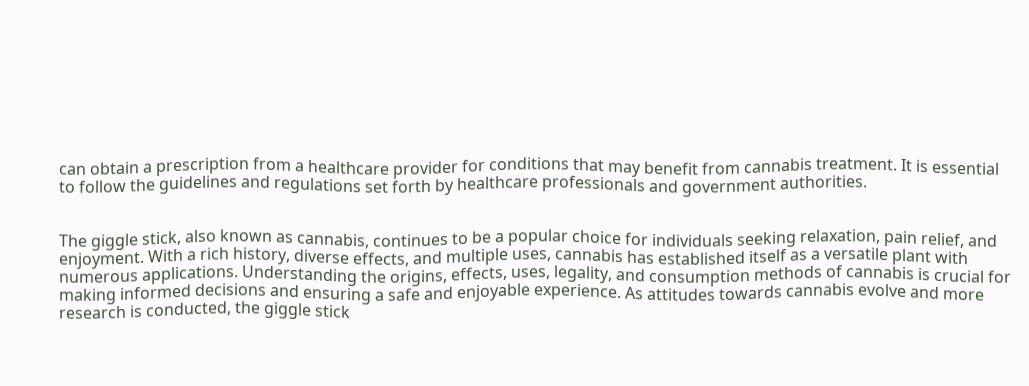can obtain a prescription from a healthcare provider for conditions that may benefit from cannabis treatment. It is essential to follow the guidelines and regulations set forth by healthcare professionals and government authorities.


The giggle stick, also known as cannabis, continues to be a popular choice for individuals seeking relaxation, pain relief, and enjoyment. With a rich history, diverse effects, and multiple uses, cannabis has established itself as a versatile plant with numerous applications. Understanding the origins, effects, uses, legality, and consumption methods of cannabis is crucial for making informed decisions and ensuring a safe and enjoyable experience. As attitudes towards cannabis evolve and more research is conducted, the giggle stick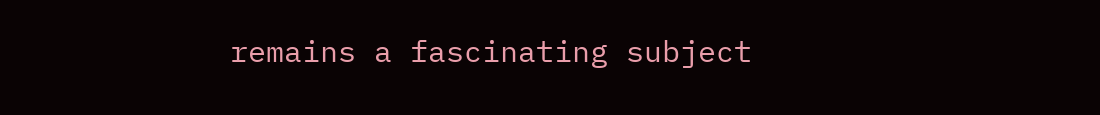remains a fascinating subject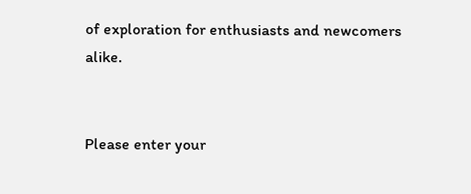of exploration for enthusiasts and newcomers alike.


Please enter your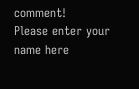comment!
Please enter your name here